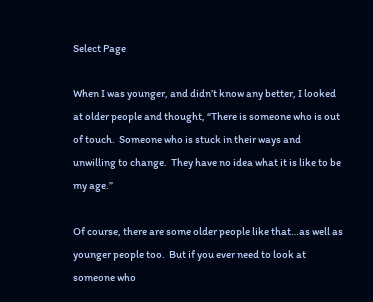Select Page

When I was younger, and didn’t know any better, I looked at older people and thought, “There is someone who is out of touch.  Someone who is stuck in their ways and unwilling to change.  They have no idea what it is like to be my age.”

Of course, there are some older people like that…as well as younger people too.  But if you ever need to look at someone who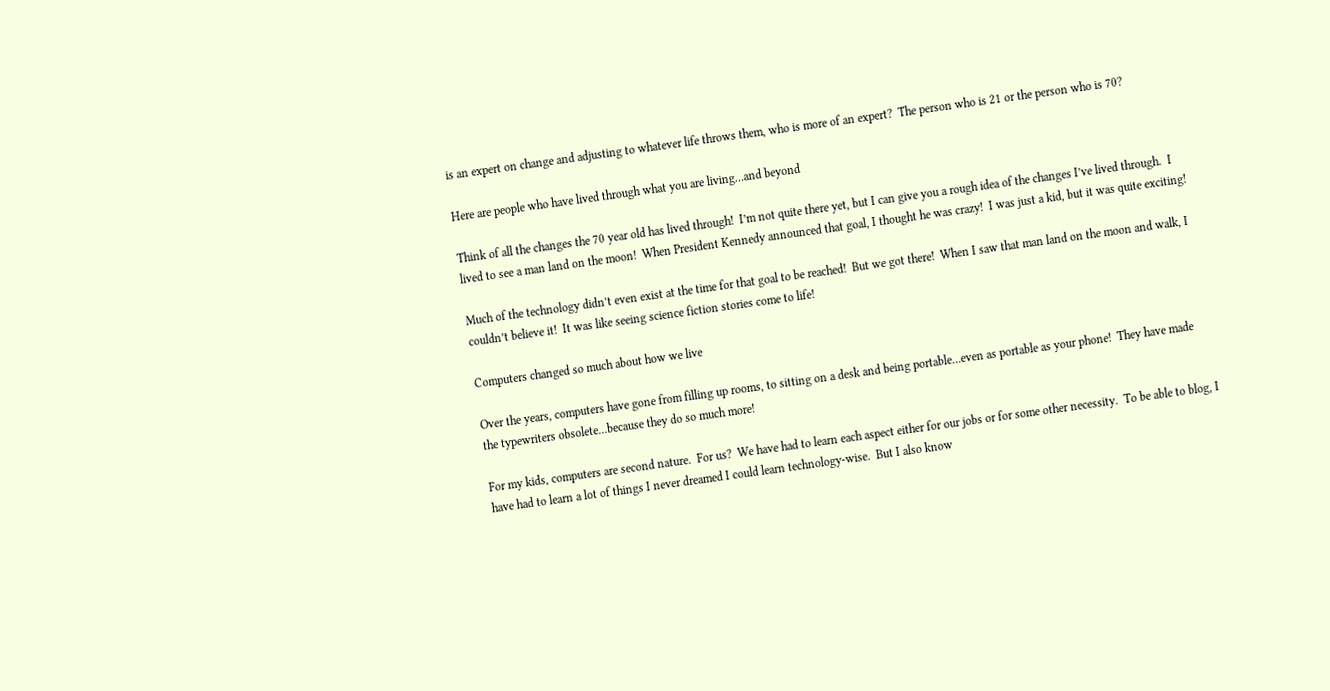is an expert on change and adjusting to whatever life throws them, who is more of an expert?  The person who is 21 or the person who is 70?

Here are people who have lived through what you are living…and beyond

Think of all the changes the 70 year old has lived through!  I’m not quite there yet, but I can give you a rough idea of the changes I’ve lived through.  I lived to see a man land on the moon!  When President Kennedy announced that goal, I thought he was crazy!  I was just a kid, but it was quite exciting!

Much of the technology didn’t even exist at the time for that goal to be reached!  But we got there!  When I saw that man land on the moon and walk, I couldn’t believe it!  It was like seeing science fiction stories come to life!

Computers changed so much about how we live

Over the years, computers have gone from filling up rooms, to sitting on a desk and being portable…even as portable as your phone!  They have made the typewriters obsolete…because they do so much more!

For my kids, computers are second nature.  For us?  We have had to learn each aspect either for our jobs or for some other necessity.  To be able to blog, I have had to learn a lot of things I never dreamed I could learn technology-wise.  But I also know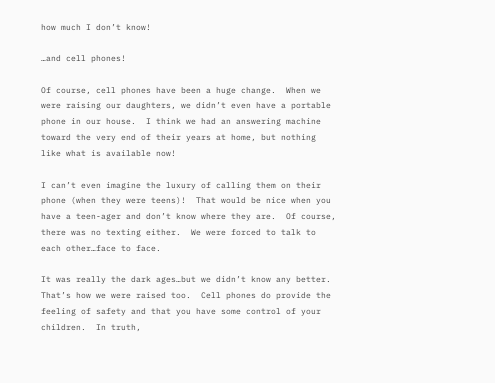how much I don’t know!

…and cell phones!

Of course, cell phones have been a huge change.  When we were raising our daughters, we didn’t even have a portable phone in our house.  I think we had an answering machine toward the very end of their years at home, but nothing like what is available now!

I can’t even imagine the luxury of calling them on their phone (when they were teens)!  That would be nice when you have a teen-ager and don’t know where they are.  Of course, there was no texting either.  We were forced to talk to each other…face to face.

It was really the dark ages…but we didn’t know any better.  That’s how we were raised too.  Cell phones do provide the feeling of safety and that you have some control of your children.  In truth,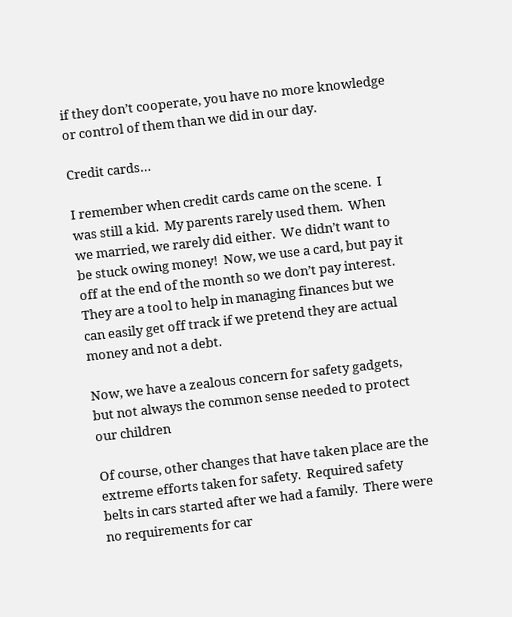if they don’t cooperate, you have no more knowledge or control of them than we did in our day.

Credit cards…

I remember when credit cards came on the scene.  I was still a kid.  My parents rarely used them.  When we married, we rarely did either.  We didn’t want to be stuck owing money!  Now, we use a card, but pay it off at the end of the month so we don’t pay interest.  They are a tool to help in managing finances but we can easily get off track if we pretend they are actual money and not a debt.

Now, we have a zealous concern for safety gadgets, but not always the common sense needed to protect our children

Of course, other changes that have taken place are the extreme efforts taken for safety.  Required safety belts in cars started after we had a family.  There were no requirements for car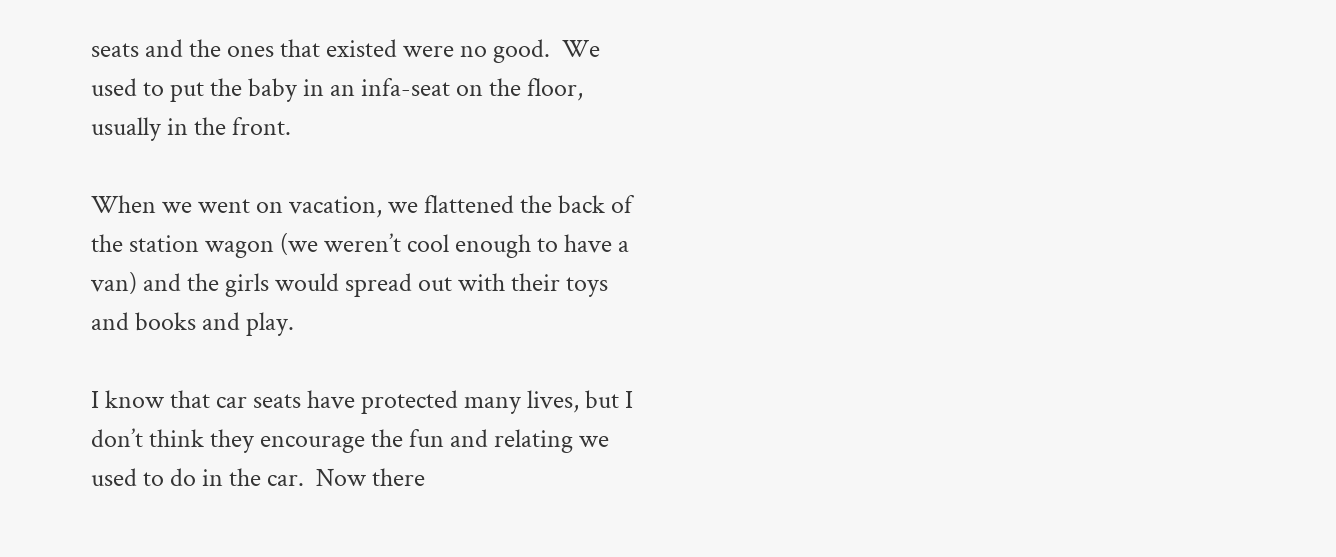seats and the ones that existed were no good.  We used to put the baby in an infa-seat on the floor, usually in the front.

When we went on vacation, we flattened the back of the station wagon (we weren’t cool enough to have a van) and the girls would spread out with their toys and books and play.

I know that car seats have protected many lives, but I don’t think they encourage the fun and relating we used to do in the car.  Now there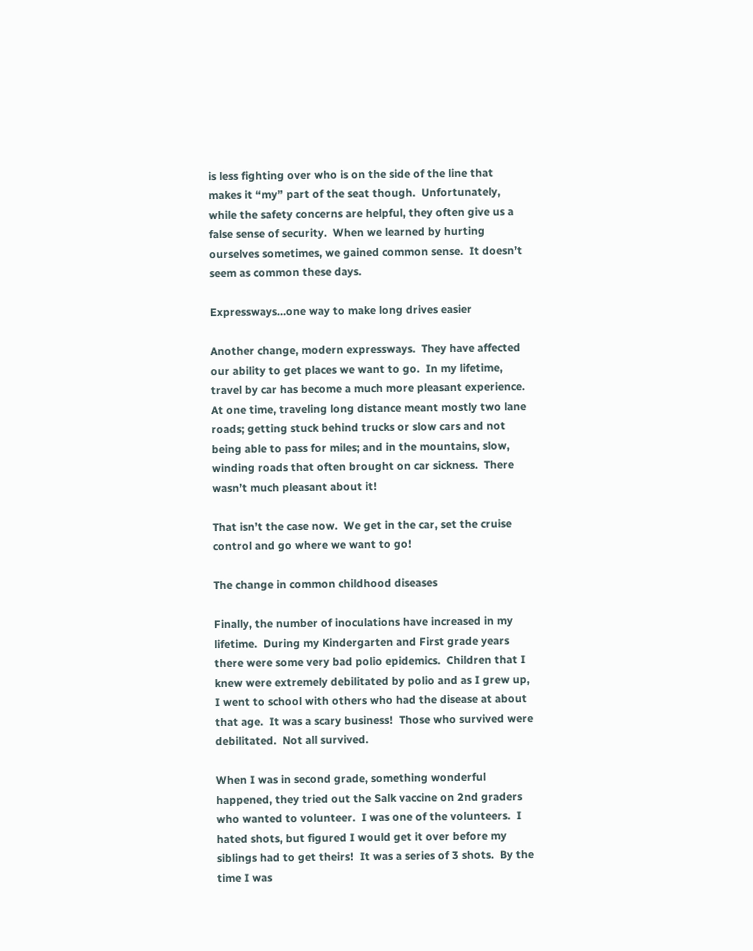is less fighting over who is on the side of the line that makes it “my” part of the seat though.  Unfortunately, while the safety concerns are helpful, they often give us a false sense of security.  When we learned by hurting ourselves sometimes, we gained common sense.  It doesn’t seem as common these days.

Expressways…one way to make long drives easier

Another change, modern expressways.  They have affected our ability to get places we want to go.  In my lifetime, travel by car has become a much more pleasant experience.  At one time, traveling long distance meant mostly two lane roads; getting stuck behind trucks or slow cars and not being able to pass for miles; and in the mountains, slow, winding roads that often brought on car sickness.  There wasn’t much pleasant about it!

That isn’t the case now.  We get in the car, set the cruise control and go where we want to go!

The change in common childhood diseases

Finally, the number of inoculations have increased in my lifetime.  During my Kindergarten and First grade years there were some very bad polio epidemics.  Children that I knew were extremely debilitated by polio and as I grew up, I went to school with others who had the disease at about that age.  It was a scary business!  Those who survived were debilitated.  Not all survived.

When I was in second grade, something wonderful happened, they tried out the Salk vaccine on 2nd graders who wanted to volunteer.  I was one of the volunteers.  I hated shots, but figured I would get it over before my siblings had to get theirs!  It was a series of 3 shots.  By the time I was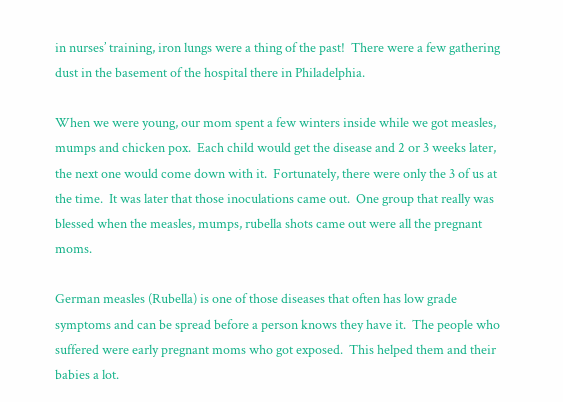in nurses’ training, iron lungs were a thing of the past!  There were a few gathering dust in the basement of the hospital there in Philadelphia.

When we were young, our mom spent a few winters inside while we got measles, mumps and chicken pox.  Each child would get the disease and 2 or 3 weeks later, the next one would come down with it.  Fortunately, there were only the 3 of us at the time.  It was later that those inoculations came out.  One group that really was blessed when the measles, mumps, rubella shots came out were all the pregnant moms.

German measles (Rubella) is one of those diseases that often has low grade symptoms and can be spread before a person knows they have it.  The people who suffered were early pregnant moms who got exposed.  This helped them and their babies a lot.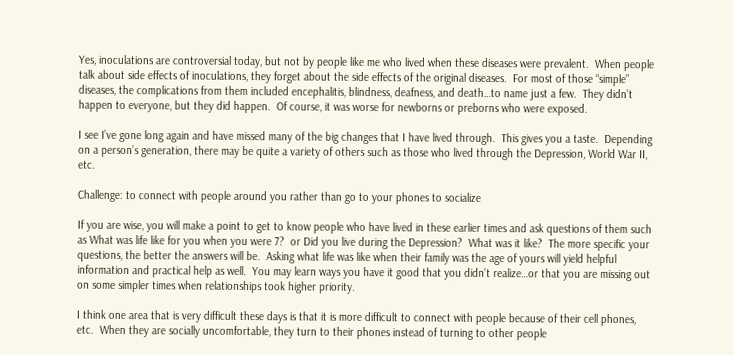Yes, inoculations are controversial today, but not by people like me who lived when these diseases were prevalent.  When people talk about side effects of inoculations, they forget about the side effects of the original diseases.  For most of those “simple” diseases, the complications from them included encephalitis, blindness, deafness, and death…to name just a few.  They didn’t happen to everyone, but they did happen.  Of course, it was worse for newborns or preborns who were exposed.

I see I’ve gone long again and have missed many of the big changes that I have lived through.  This gives you a taste.  Depending on a person’s generation, there may be quite a variety of others such as those who lived through the Depression, World War II, etc.

Challenge: to connect with people around you rather than go to your phones to socialize

If you are wise, you will make a point to get to know people who have lived in these earlier times and ask questions of them such as What was life like for you when you were 7?  or Did you live during the Depression?  What was it like?  The more specific your questions, the better the answers will be.  Asking what life was like when their family was the age of yours will yield helpful information and practical help as well.  You may learn ways you have it good that you didn’t realize…or that you are missing out on some simpler times when relationships took higher priority.

I think one area that is very difficult these days is that it is more difficult to connect with people because of their cell phones, etc.  When they are socially uncomfortable, they turn to their phones instead of turning to other people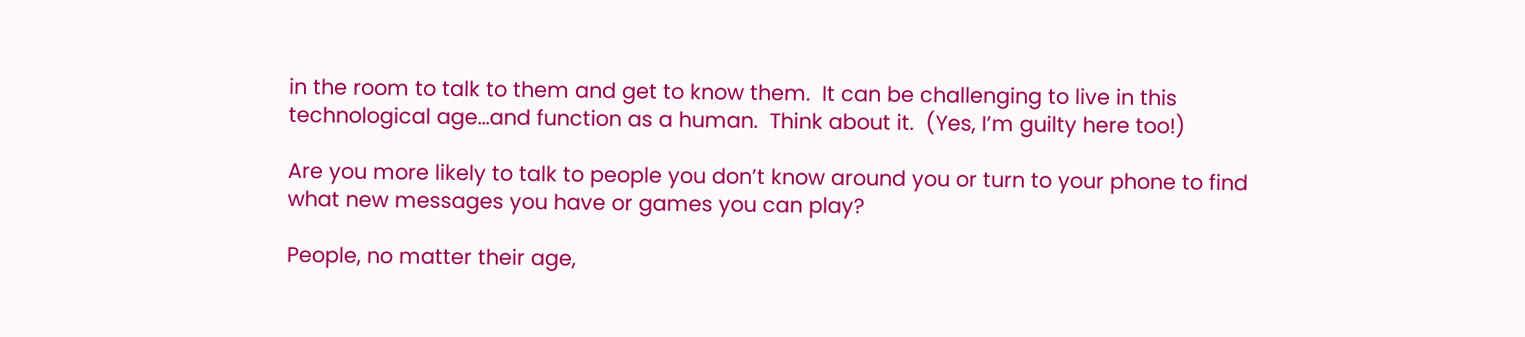in the room to talk to them and get to know them.  It can be challenging to live in this technological age…and function as a human.  Think about it.  (Yes, I’m guilty here too!)

Are you more likely to talk to people you don’t know around you or turn to your phone to find what new messages you have or games you can play?

People, no matter their age,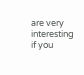are very interesting if you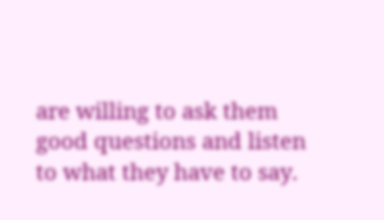are willing to ask them good questions and listen to what they have to say.